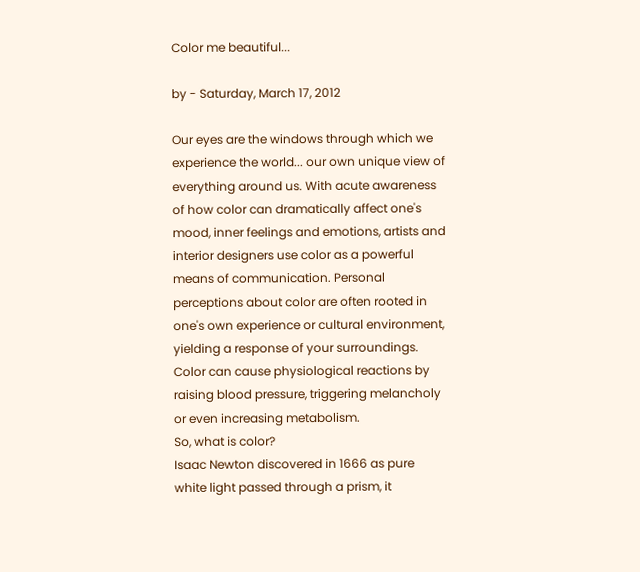Color me beautiful...

by - Saturday, March 17, 2012

Our eyes are the windows through which we experience the world... our own unique view of everything around us. With acute awareness of how color can dramatically affect one's mood, inner feelings and emotions, artists and interior designers use color as a powerful means of communication. Personal perceptions about color are often rooted in one's own experience or cultural environment, yielding a response of your surroundings. Color can cause physiological reactions by raising blood pressure, triggering melancholy or even increasing metabolism.
So, what is color?
Isaac Newton discovered in 1666 as pure white light passed through a prism, it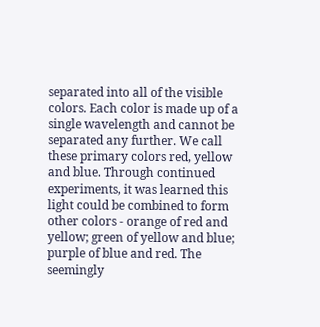separated into all of the visible colors. Each color is made up of a single wavelength and cannot be separated any further. We call these primary colors red, yellow and blue. Through continued experiments, it was learned this light could be combined to form other colors - orange of red and yellow; green of yellow and blue; purple of blue and red. The seemingly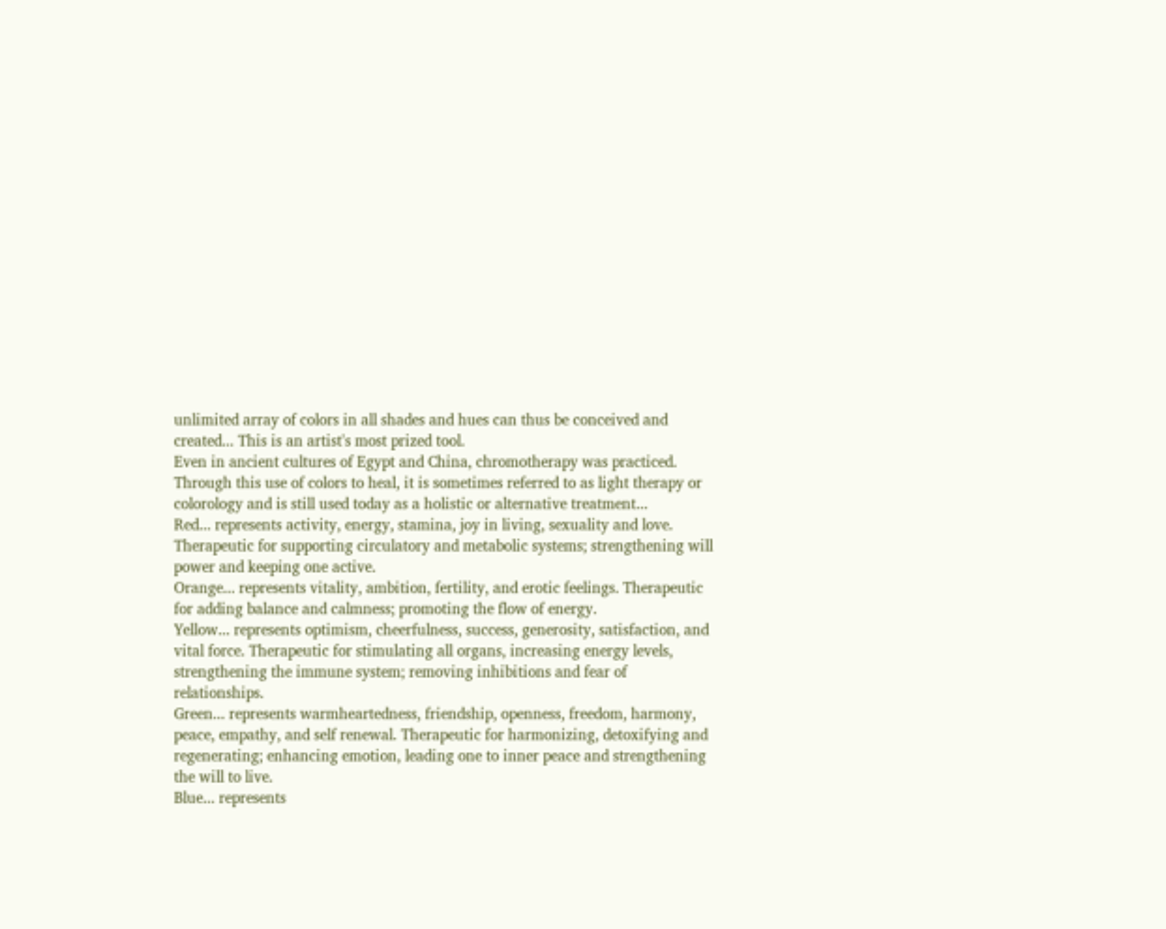unlimited array of colors in all shades and hues can thus be conceived and created... This is an artist's most prized tool.
Even in ancient cultures of Egypt and China, chromotherapy was practiced. Through this use of colors to heal, it is sometimes referred to as light therapy or colorology and is still used today as a holistic or alternative treatment...
Red... represents activity, energy, stamina, joy in living, sexuality and love. Therapeutic for supporting circulatory and metabolic systems; strengthening will power and keeping one active.
Orange... represents vitality, ambition, fertility, and erotic feelings. Therapeutic for adding balance and calmness; promoting the flow of energy.
Yellow... represents optimism, cheerfulness, success, generosity, satisfaction, and vital force. Therapeutic for stimulating all organs, increasing energy levels, strengthening the immune system; removing inhibitions and fear of relationships.
Green... represents warmheartedness, friendship, openness, freedom, harmony, peace, empathy, and self renewal. Therapeutic for harmonizing, detoxifying and regenerating; enhancing emotion, leading one to inner peace and strengthening the will to live.
Blue... represents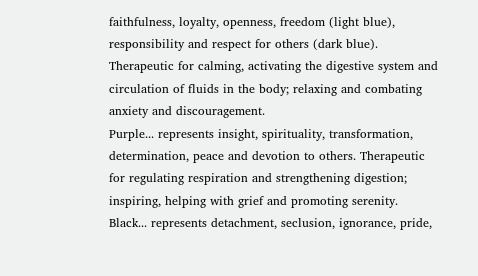faithfulness, loyalty, openness, freedom (light blue), responsibility and respect for others (dark blue). Therapeutic for calming, activating the digestive system and circulation of fluids in the body; relaxing and combating anxiety and discouragement.
Purple... represents insight, spirituality, transformation, determination, peace and devotion to others. Therapeutic for regulating respiration and strengthening digestion; inspiring, helping with grief and promoting serenity.
Black... represents detachment, seclusion, ignorance, pride,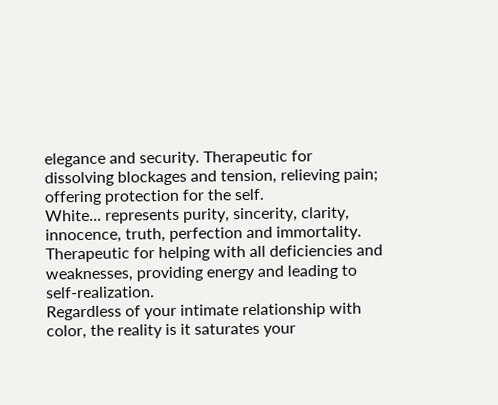elegance and security. Therapeutic for dissolving blockages and tension, relieving pain; offering protection for the self.
White... represents purity, sincerity, clarity, innocence, truth, perfection and immortality. Therapeutic for helping with all deficiencies and weaknesses, providing energy and leading to self-realization.
Regardless of your intimate relationship with color, the reality is it saturates your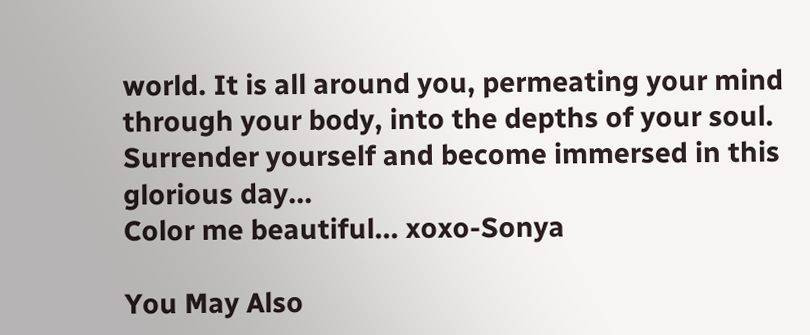world. It is all around you, permeating your mind through your body, into the depths of your soul. Surrender yourself and become immersed in this glorious day...
Color me beautiful... xoxo-Sonya

You May Also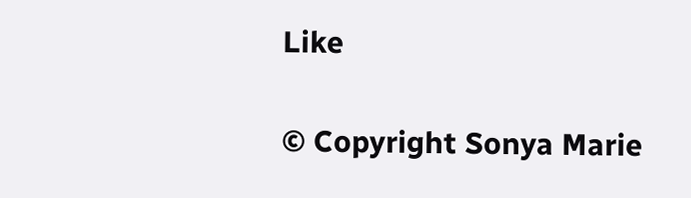Like


© Copyright Sonya Marie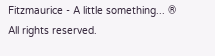Fitzmaurice - A little something... ® All rights reserved.